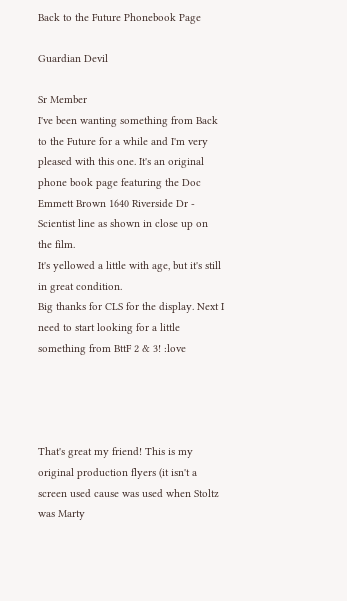Back to the Future Phonebook Page

Guardian Devil

Sr Member
I've been wanting something from Back to the Future for a while and I'm very pleased with this one. It's an original phone book page featuring the Doc Emmett Brown 1640 Riverside Dr - Scientist line as shown in close up on the film.
It's yellowed a little with age, but it's still in great condition.
Big thanks for CLS for the display. Next I need to start looking for a little something from BttF 2 & 3! :love




That's great my friend! This is my original production flyers (it isn't a screen used cause was used when Stoltz was Marty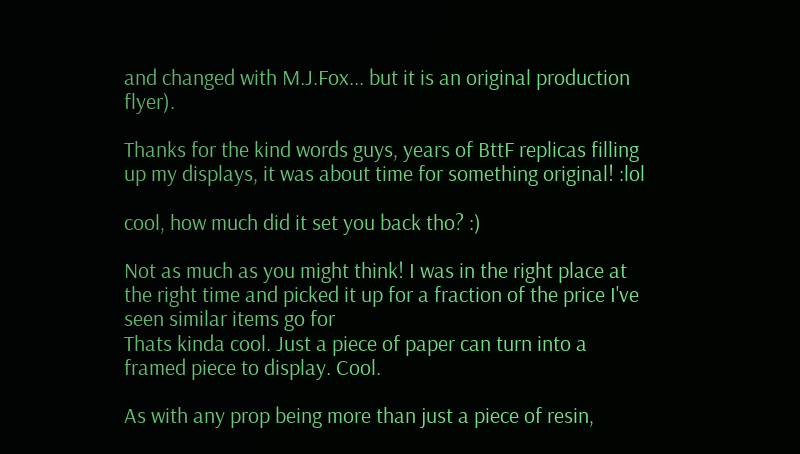and changed with M.J.Fox... but it is an original production flyer).

Thanks for the kind words guys, years of BttF replicas filling up my displays, it was about time for something original! :lol

cool, how much did it set you back tho? :)

Not as much as you might think! I was in the right place at the right time and picked it up for a fraction of the price I've seen similar items go for
Thats kinda cool. Just a piece of paper can turn into a framed piece to display. Cool.

As with any prop being more than just a piece of resin,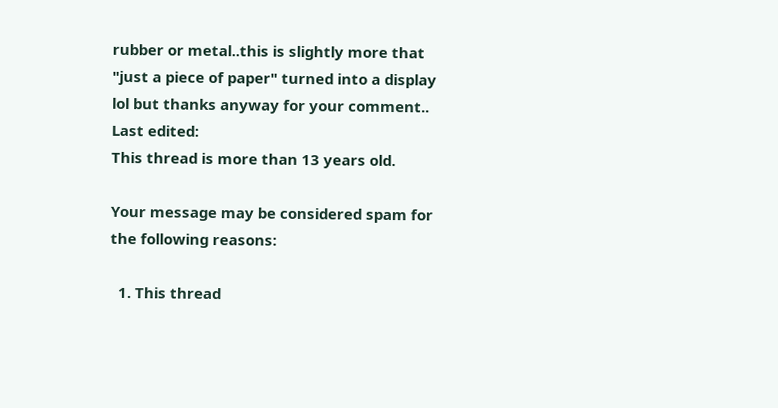rubber or metal..this is slightly more that "just a piece of paper" turned into a display lol but thanks anyway for your comment..
Last edited:
This thread is more than 13 years old.

Your message may be considered spam for the following reasons:

  1. This thread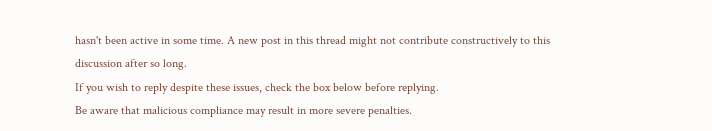hasn't been active in some time. A new post in this thread might not contribute constructively to this discussion after so long.
If you wish to reply despite these issues, check the box below before replying.
Be aware that malicious compliance may result in more severe penalties.